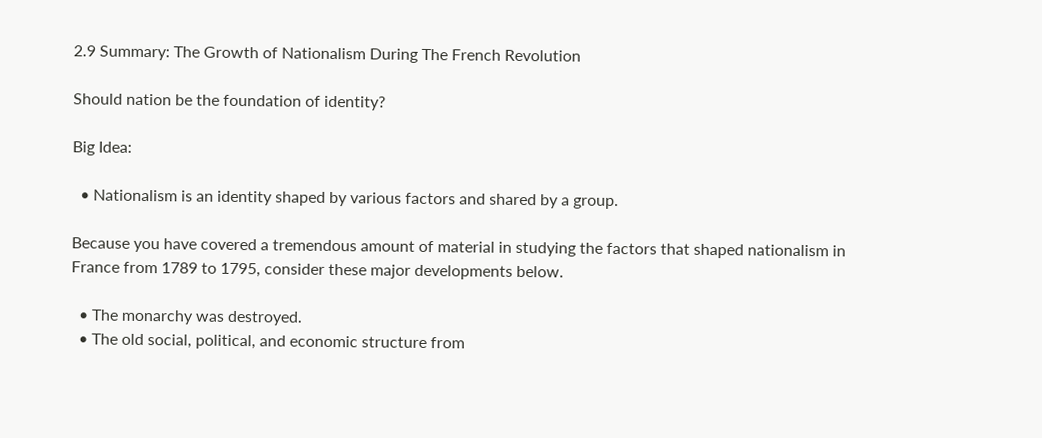2.9 Summary: The Growth of Nationalism During The French Revolution

Should nation be the foundation of identity?

Big Idea:

  • Nationalism is an identity shaped by various factors and shared by a group.

Because you have covered a tremendous amount of material in studying the factors that shaped nationalism in France from 1789 to 1795, consider these major developments below.

  • The monarchy was destroyed.
  • The old social, political, and economic structure from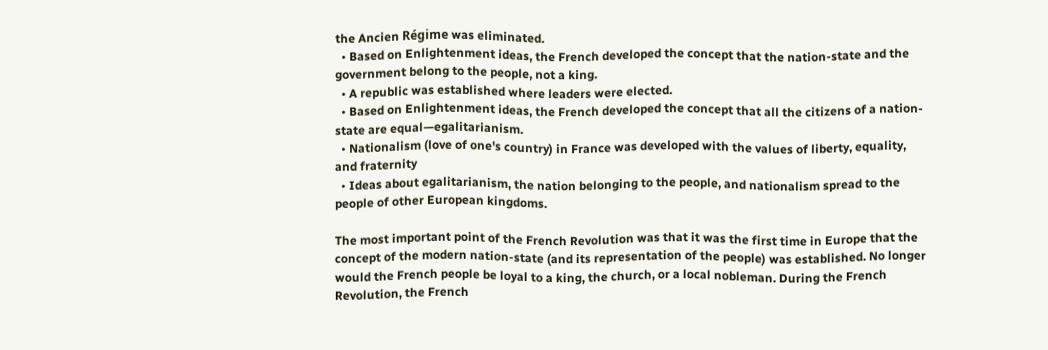the Ancien Régime was eliminated.
  • Based on Enlightenment ideas, the French developed the concept that the nation-state and the government belong to the people, not a king.
  • A republic was established where leaders were elected.
  • Based on Enlightenment ideas, the French developed the concept that all the citizens of a nation-state are equal—egalitarianism.
  • Nationalism (love of one's country) in France was developed with the values of liberty, equality, and fraternity
  • Ideas about egalitarianism, the nation belonging to the people, and nationalism spread to the people of other European kingdoms.

The most important point of the French Revolution was that it was the first time in Europe that the concept of the modern nation-state (and its representation of the people) was established. No longer would the French people be loyal to a king, the church, or a local nobleman. During the French Revolution, the French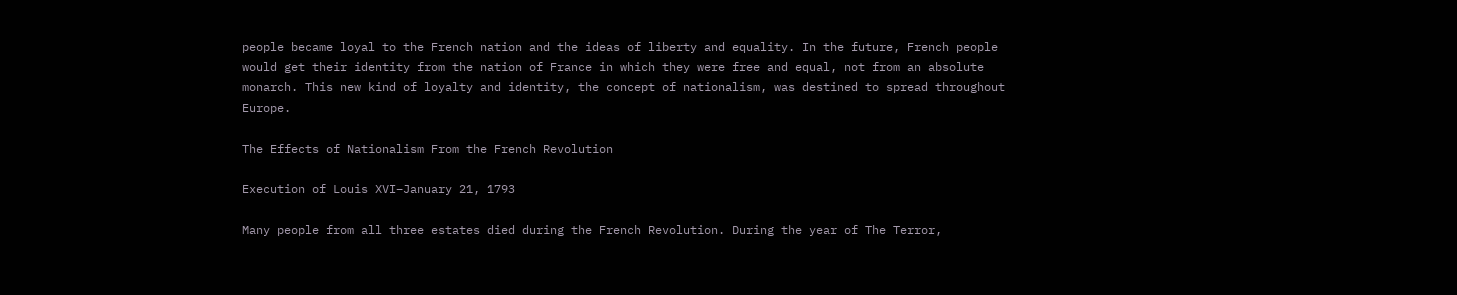people became loyal to the French nation and the ideas of liberty and equality. In the future, French people would get their identity from the nation of France in which they were free and equal, not from an absolute monarch. This new kind of loyalty and identity, the concept of nationalism, was destined to spread throughout Europe.

The Effects of Nationalism From the French Revolution

Execution of Louis XVI–January 21, 1793

Many people from all three estates died during the French Revolution. During the year of The Terror,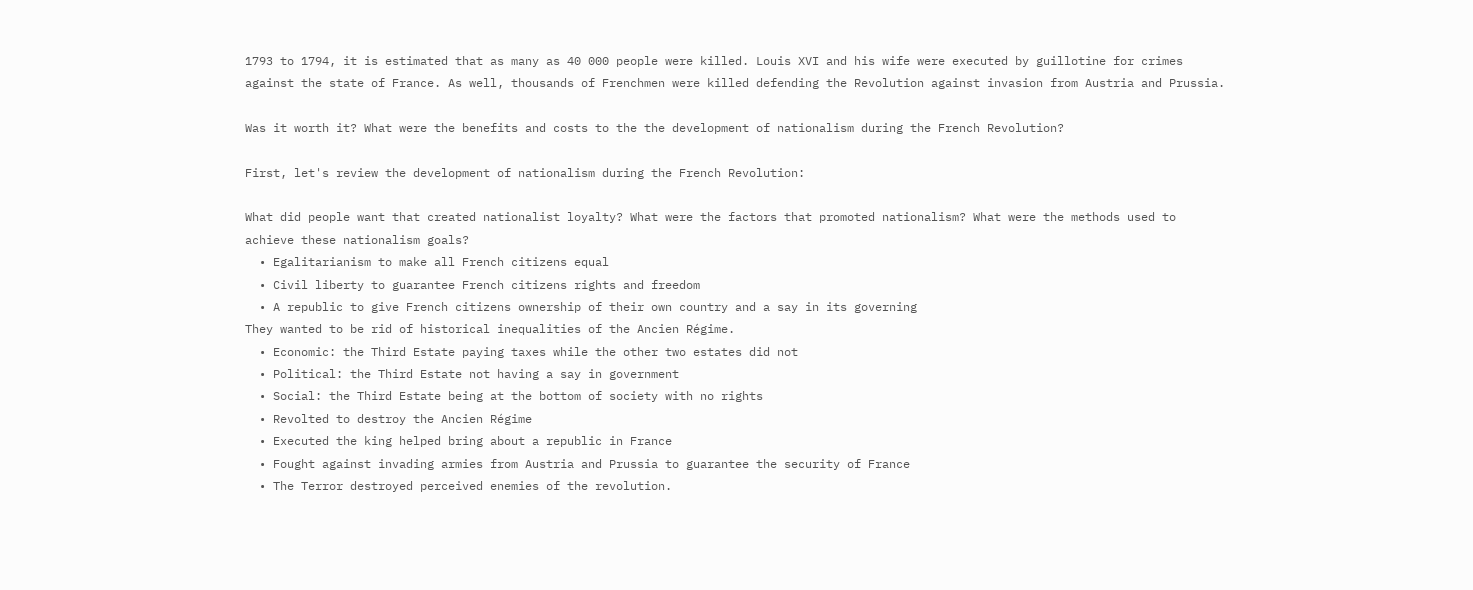1793 to 1794, it is estimated that as many as 40 000 people were killed. Louis XVI and his wife were executed by guillotine for crimes against the state of France. As well, thousands of Frenchmen were killed defending the Revolution against invasion from Austria and Prussia.

Was it worth it? What were the benefits and costs to the the development of nationalism during the French Revolution?

First, let's review the development of nationalism during the French Revolution:

What did people want that created nationalist loyalty? What were the factors that promoted nationalism? What were the methods used to achieve these nationalism goals?
  • Egalitarianism to make all French citizens equal
  • Civil liberty to guarantee French citizens rights and freedom
  • A republic to give French citizens ownership of their own country and a say in its governing
They wanted to be rid of historical inequalities of the Ancien Régime.
  • Economic: the Third Estate paying taxes while the other two estates did not
  • Political: the Third Estate not having a say in government
  • Social: the Third Estate being at the bottom of society with no rights
  • Revolted to destroy the Ancien Régime
  • Executed the king helped bring about a republic in France
  • Fought against invading armies from Austria and Prussia to guarantee the security of France
  • The Terror destroyed perceived enemies of the revolution.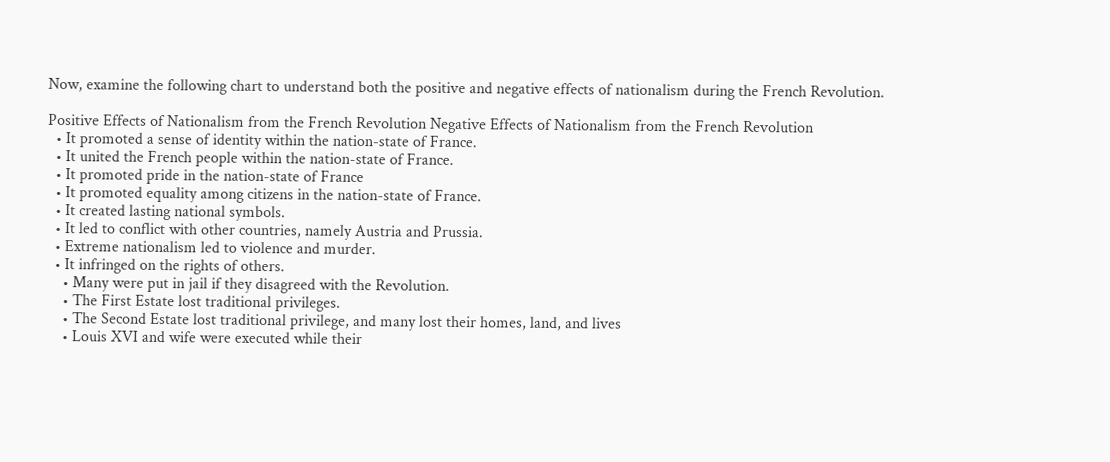Now, examine the following chart to understand both the positive and negative effects of nationalism during the French Revolution.

Positive Effects of Nationalism from the French Revolution Negative Effects of Nationalism from the French Revolution
  • It promoted a sense of identity within the nation-state of France.
  • It united the French people within the nation-state of France.
  • It promoted pride in the nation-state of France
  • It promoted equality among citizens in the nation-state of France.
  • It created lasting national symbols.
  • It led to conflict with other countries, namely Austria and Prussia.
  • Extreme nationalism led to violence and murder.
  • It infringed on the rights of others.
    • Many were put in jail if they disagreed with the Revolution.
    • The First Estate lost traditional privileges.
    • The Second Estate lost traditional privilege, and many lost their homes, land, and lives
    • Louis XVI and wife were executed while their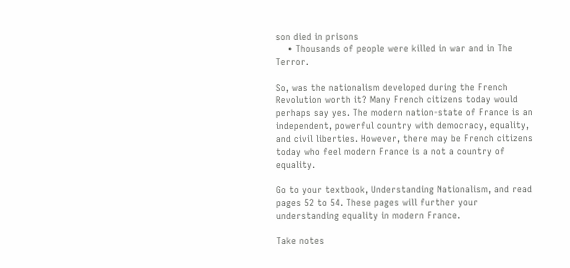son died in prisons
    • Thousands of people were killed in war and in The Terror.

So, was the nationalism developed during the French Revolution worth it? Many French citizens today would perhaps say yes. The modern nation-state of France is an independent, powerful country with democracy, equality, and civil liberties. However, there may be French citizens today who feel modern France is a not a country of equality.

Go to your textbook, Understanding Nationalism, and read pages 52 to 54. These pages will further your understanding equality in modern France.

Take notes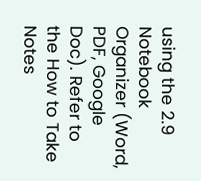using the 2.9 Notebook Organizer (Word, PDF, Google Doc). Refer to the How to Take Notes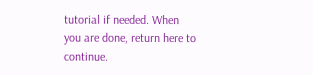tutorial if needed. When you are done, return here to continue.